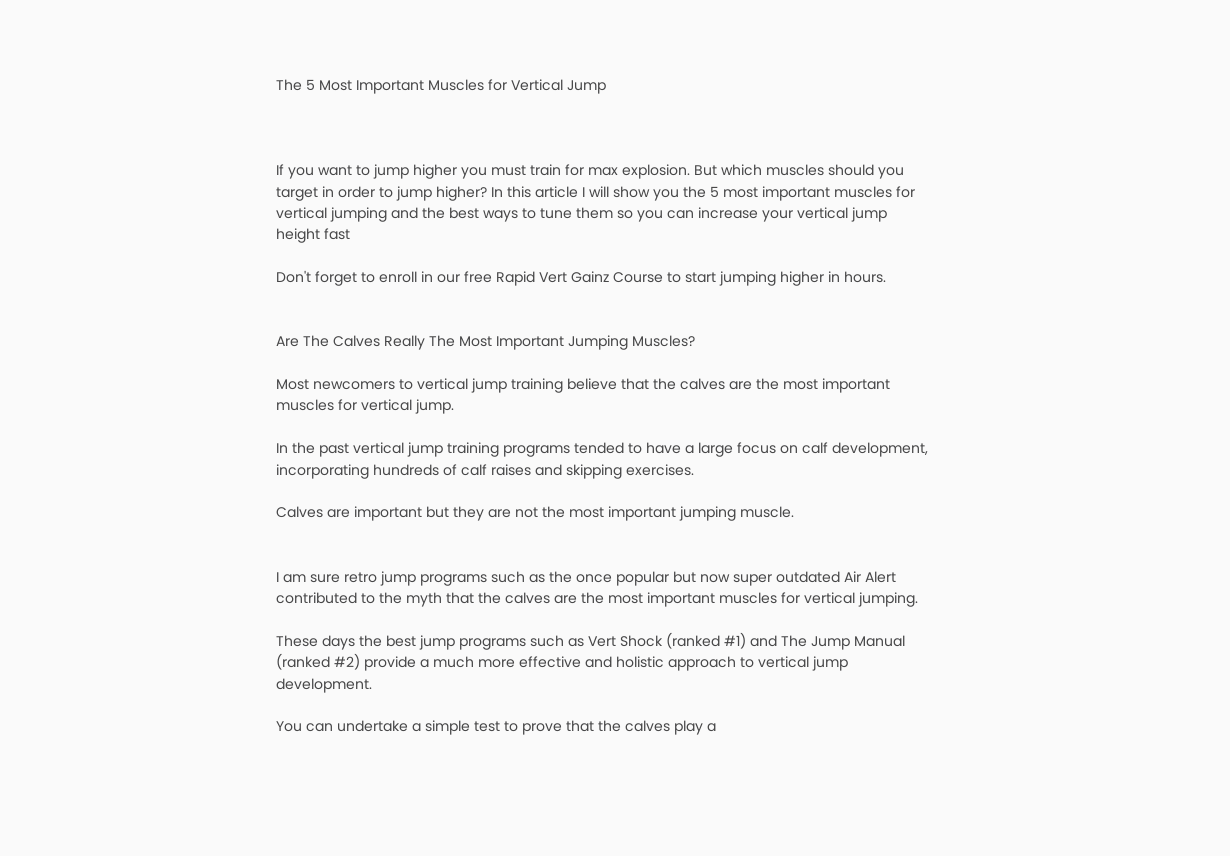The 5 Most Important Muscles for Vertical Jump



If you want to jump higher you must train for max explosion. But which muscles should you target in order to jump higher? In this article I will show you the 5 most important muscles for vertical jumping and the best ways to tune them so you can increase your vertical jump height fast

Don't forget to enroll in our free Rapid Vert Gainz Course to start jumping higher in hours.


Are The Calves Really The Most Important Jumping Muscles?

Most newcomers to vertical jump training believe that the calves are the most important muscles for vertical jump.

In the past vertical jump training programs tended to have a large focus on calf development, incorporating hundreds of calf raises and skipping exercises.

Calves are important but they are not the most important jumping muscle.


I am sure retro jump programs such as the once popular but now super outdated Air Alert contributed to the myth that the calves are the most important muscles for vertical jumping.

These days the best jump programs such as Vert Shock (ranked #1) and The Jump Manual (ranked #2) provide a much more effective and holistic approach to vertical jump development.

You can undertake a simple test to prove that the calves play a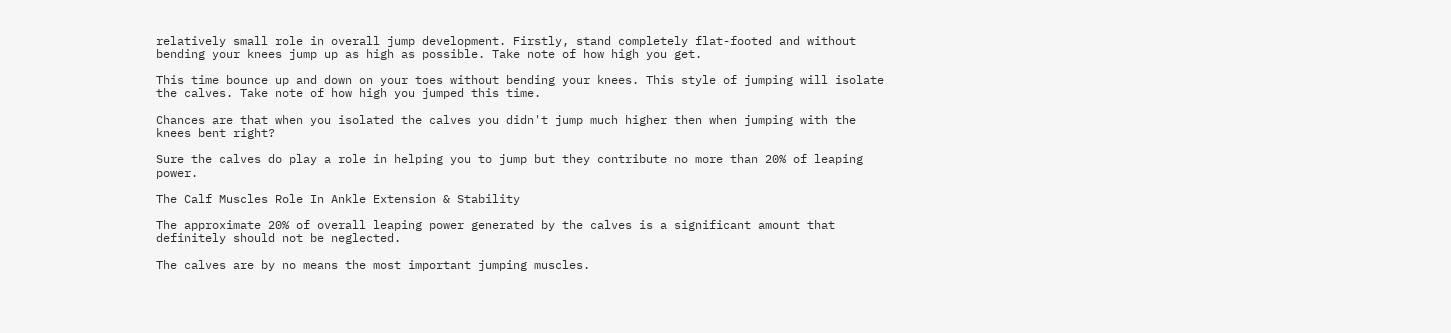relatively small role in overall jump development. Firstly, stand completely flat-footed and without bending your knees jump up as high as possible. Take note of how high you get.

This time bounce up and down on your toes without bending your knees. This style of jumping will isolate the calves. Take note of how high you jumped this time.

Chances are that when you isolated the calves you didn't jump much higher then when jumping with the knees bent right?

Sure the calves do play a role in helping you to jump but they contribute no more than 20% of leaping power.

The Calf Muscles Role In Ankle Extension & Stability

The approximate 20% of overall leaping power generated by the calves is a significant amount that definitely should not be neglected.

The calves are by no means the most important jumping muscles.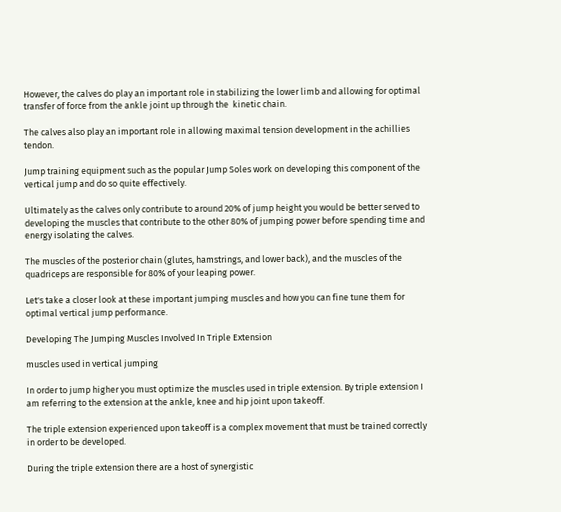However, the calves do play an important role in stabilizing the lower limb and allowing for optimal transfer of force from the ankle joint up through the  kinetic chain.

The calves also play an important role in allowing maximal tension development in the achillies tendon.

Jump training equipment such as the popular Jump Soles work on developing this component of the vertical jump and do so quite effectively.

Ultimately as the calves only contribute to around 20% of jump height you would be better served to developing the muscles that contribute to the other 80% of jumping power before spending time and energy isolating the calves.

The muscles of the posterior chain (glutes, hamstrings, and lower back), and the muscles of the quadriceps are responsible for 80% of your leaping power.

Let's take a closer look at these important jumping muscles and how you can fine tune them for optimal vertical jump performance.

Developing The Jumping Muscles Involved In Triple Extension

muscles used in vertical jumping

In order to jump higher you must optimize the muscles used in triple extension. By triple extension I am referring to the extension at the ankle, knee and hip joint upon takeoff.

The triple extension experienced upon takeoff is a complex movement that must be trained correctly in order to be developed.

During the triple extension there are a host of synergistic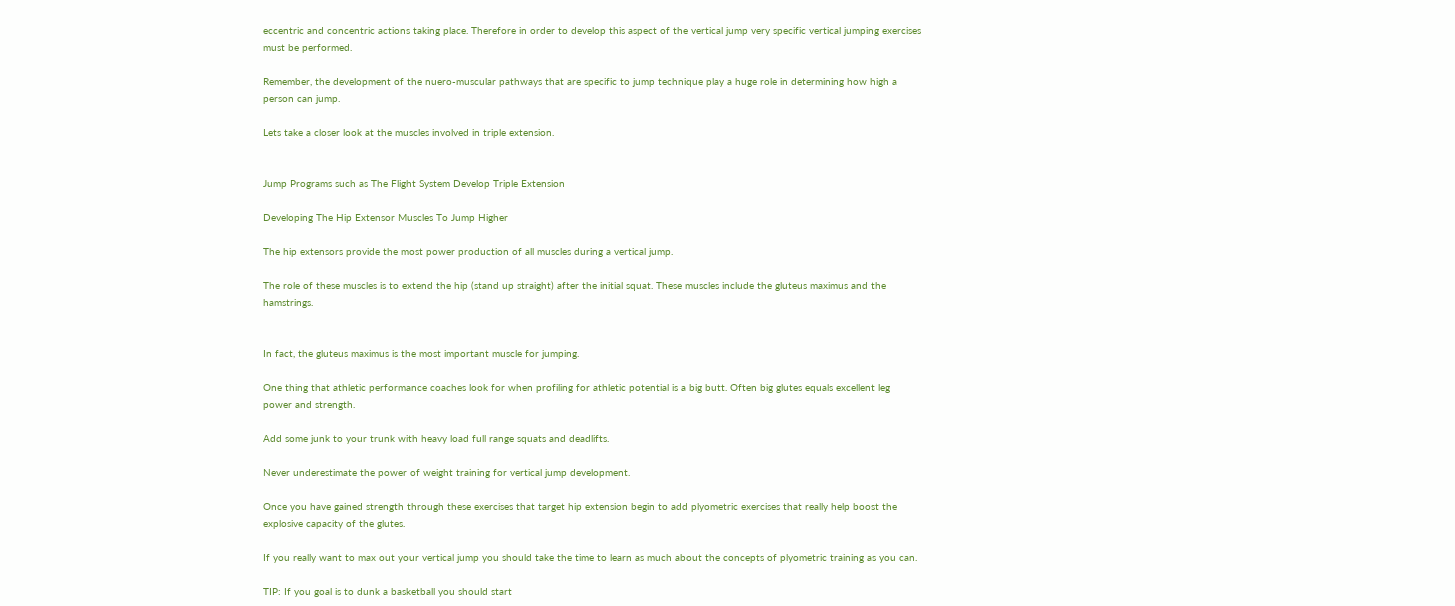eccentric and concentric actions taking place. Therefore in order to develop this aspect of the vertical jump very specific vertical jumping exercises must be performed.

Remember, the development of the nuero-muscular pathways that are specific to jump technique play a huge role in determining how high a person can jump.

Lets take a closer look at the muscles involved in triple extension.


Jump Programs such as The Flight System Develop Triple Extension

Developing The Hip Extensor Muscles To Jump Higher

The hip extensors provide the most power production of all muscles during a vertical jump.

The role of these muscles is to extend the hip (stand up straight) after the initial squat. These muscles include the gluteus maximus and the hamstrings.


In fact, the gluteus maximus is the most important muscle for jumping.

One thing that athletic performance coaches look for when profiling for athletic potential is a big butt. Often big glutes equals excellent leg power and strength.

Add some junk to your trunk with heavy load full range squats and deadlifts.

Never underestimate the power of weight training for vertical jump development.

Once you have gained strength through these exercises that target hip extension begin to add plyometric exercises that really help boost the explosive capacity of the glutes.

If you really want to max out your vertical jump you should take the time to learn as much about the concepts of plyometric training as you can.

TIP: If you goal is to dunk a basketball you should start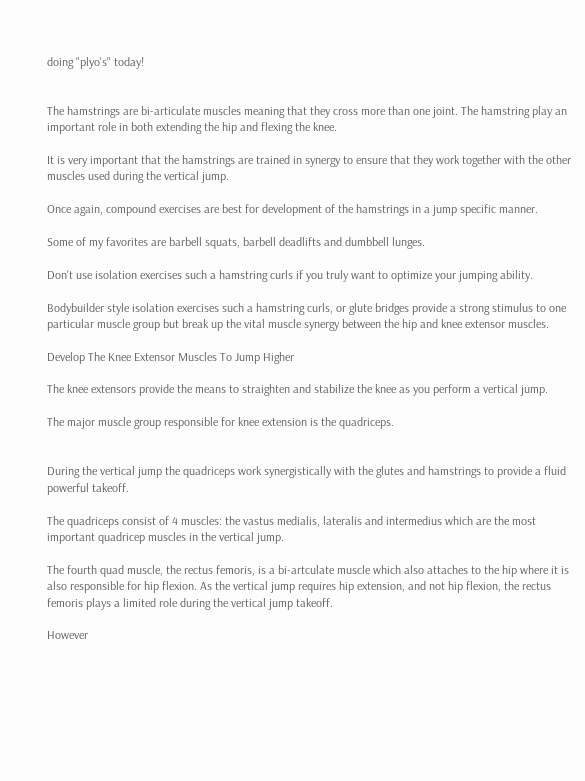doing "plyo's" today!


The hamstrings are bi-articulate muscles meaning that they cross more than one joint. The hamstring play an important role in both extending the hip and flexing the knee.

It is very important that the hamstrings are trained in synergy to ensure that they work together with the other muscles used during the vertical jump.

Once again, compound exercises are best for development of the hamstrings in a jump specific manner.

Some of my favorites are barbell squats, barbell deadlifts and dumbbell lunges.

Don't use isolation exercises such a hamstring curls if you truly want to optimize your jumping ability.

Bodybuilder style isolation exercises such a hamstring curls, or glute bridges provide a strong stimulus to one particular muscle group but break up the vital muscle synergy between the hip and knee extensor muscles.

Develop The Knee Extensor Muscles To Jump Higher

The knee extensors provide the means to straighten and stabilize the knee as you perform a vertical jump.

The major muscle group responsible for knee extension is the quadriceps.


During the vertical jump the quadriceps work synergistically with the glutes and hamstrings to provide a fluid powerful takeoff.

The quadriceps consist of 4 muscles: the vastus medialis, lateralis and intermedius which are the most important quadricep muscles in the vertical jump.

The fourth quad muscle, the rectus femoris, is a bi-artculate muscle which also attaches to the hip where it is also responsible for hip flexion. As the vertical jump requires hip extension, and not hip flexion, the rectus femoris plays a limited role during the vertical jump takeoff.

However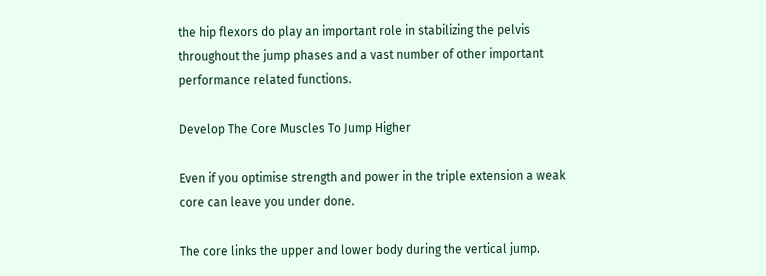the hip flexors do play an important role in stabilizing the pelvis throughout the jump phases and a vast number of other important performance related functions.

Develop The Core Muscles To Jump Higher

Even if you optimise strength and power in the triple extension a weak core can leave you under done.

The core links the upper and lower body during the vertical jump.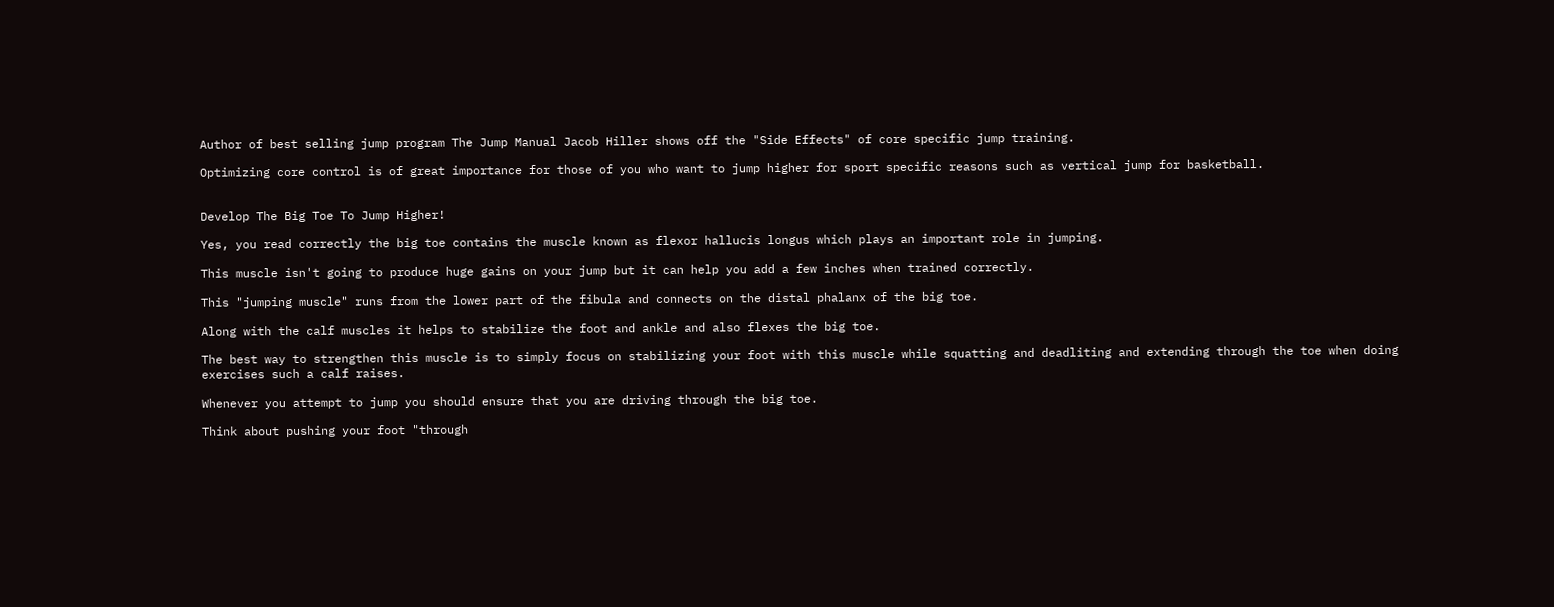Author of best selling jump program The Jump Manual Jacob Hiller shows off the "Side Effects" of core specific jump training.

Optimizing core control is of great importance for those of you who want to jump higher for sport specific reasons such as vertical jump for basketball.


Develop The Big Toe To Jump Higher!

Yes, you read correctly the big toe contains the muscle known as flexor hallucis longus which plays an important role in jumping.

This muscle isn't going to produce huge gains on your jump but it can help you add a few inches when trained correctly.

This "jumping muscle" runs from the lower part of the fibula and connects on the distal phalanx of the big toe.

Along with the calf muscles it helps to stabilize the foot and ankle and also flexes the big toe.

The best way to strengthen this muscle is to simply focus on stabilizing your foot with this muscle while squatting and deadliting and extending through the toe when doing exercises such a calf raises.

Whenever you attempt to jump you should ensure that you are driving through the big toe.

Think about pushing your foot "through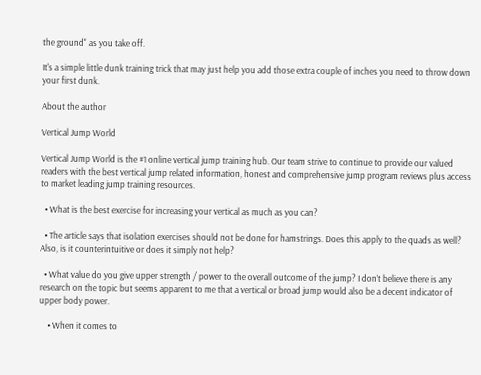the ground" as you take off.

It's a simple little dunk training trick that may just help you add those extra couple of inches you need to throw down your first dunk.

About the author

Vertical Jump World

Vertical Jump World is the #1 online vertical jump training hub. Our team strive to continue to provide our valued readers with the best vertical jump related information, honest and comprehensive jump program reviews plus access to market leading jump training resources.

  • What is the best exercise for increasing your vertical as much as you can?

  • The article says that isolation exercises should not be done for hamstrings. Does this apply to the quads as well? Also, is it counterintuitive or does it simply not help?

  • What value do you give upper strength / power to the overall outcome of the jump? I don’t believe there is any research on the topic but seems apparent to me that a vertical or broad jump would also be a decent indicator of upper body power.

    • When it comes to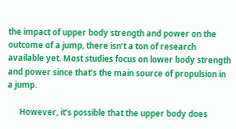the impact of upper body strength and power on the outcome of a jump, there isn’t a ton of research available yet. Most studies focus on lower body strength and power since that’s the main source of propulsion in a jump.

      However, it’s possible that the upper body does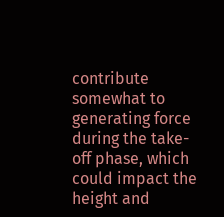contribute somewhat to generating force during the take-off phase, which could impact the height and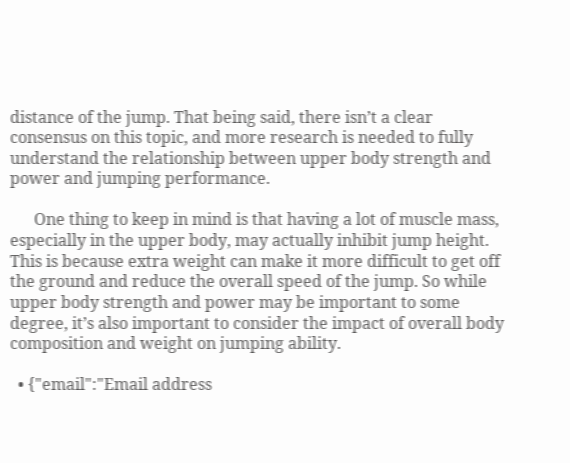distance of the jump. That being said, there isn’t a clear consensus on this topic, and more research is needed to fully understand the relationship between upper body strength and power and jumping performance.

      One thing to keep in mind is that having a lot of muscle mass, especially in the upper body, may actually inhibit jump height. This is because extra weight can make it more difficult to get off the ground and reduce the overall speed of the jump. So while upper body strength and power may be important to some degree, it’s also important to consider the impact of overall body composition and weight on jumping ability.

  • {"email":"Email address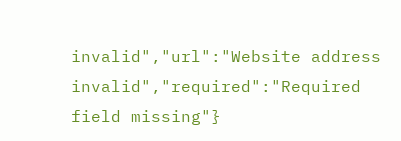invalid","url":"Website address invalid","required":"Required field missing"}